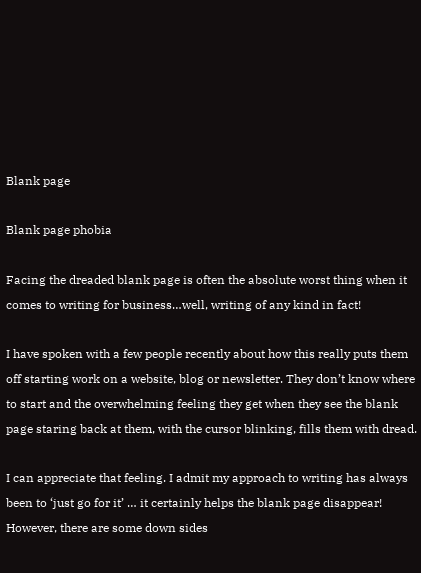Blank page

Blank page phobia

Facing the dreaded blank page is often the absolute worst thing when it comes to writing for business…well, writing of any kind in fact!

I have spoken with a few people recently about how this really puts them off starting work on a website, blog or newsletter. They don’t know where to start and the overwhelming feeling they get when they see the blank page staring back at them, with the cursor blinking, fills them with dread.

I can appreciate that feeling. I admit my approach to writing has always been to ‘just go for it’ … it certainly helps the blank page disappear! However, there are some down sides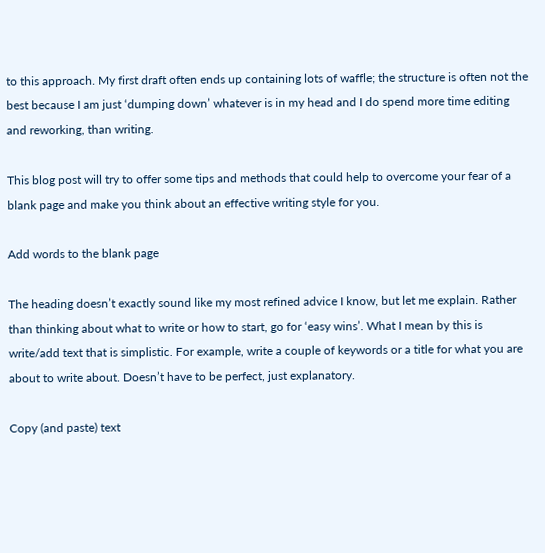to this approach. My first draft often ends up containing lots of waffle; the structure is often not the best because I am just ‘dumping down’ whatever is in my head and I do spend more time editing and reworking, than writing.

This blog post will try to offer some tips and methods that could help to overcome your fear of a blank page and make you think about an effective writing style for you.

Add words to the blank page

The heading doesn’t exactly sound like my most refined advice I know, but let me explain. Rather than thinking about what to write or how to start, go for ‘easy wins’. What I mean by this is write/add text that is simplistic. For example, write a couple of keywords or a title for what you are about to write about. Doesn’t have to be perfect, just explanatory.

Copy (and paste) text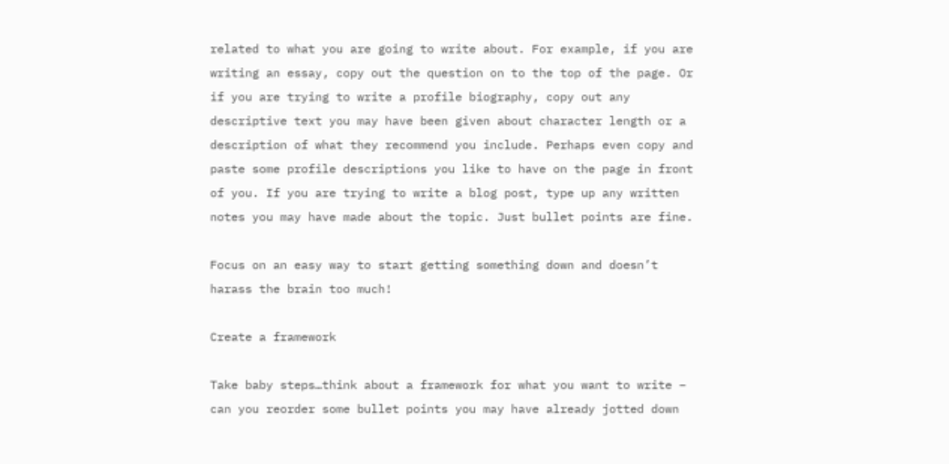related to what you are going to write about. For example, if you are writing an essay, copy out the question on to the top of the page. Or if you are trying to write a profile biography, copy out any descriptive text you may have been given about character length or a description of what they recommend you include. Perhaps even copy and paste some profile descriptions you like to have on the page in front of you. If you are trying to write a blog post, type up any written notes you may have made about the topic. Just bullet points are fine.

Focus on an easy way to start getting something down and doesn’t harass the brain too much!

Create a framework

Take baby steps…think about a framework for what you want to write – can you reorder some bullet points you may have already jotted down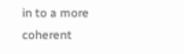in to a more coherent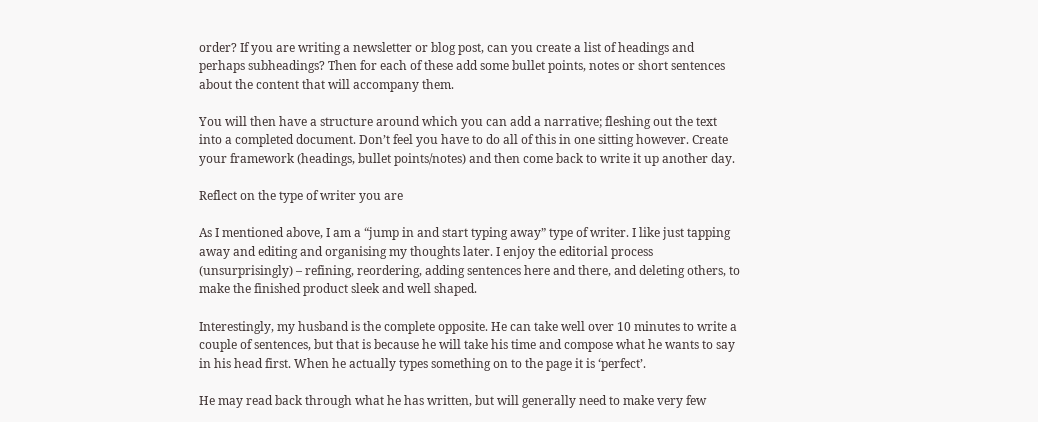order? If you are writing a newsletter or blog post, can you create a list of headings and perhaps subheadings? Then for each of these add some bullet points, notes or short sentences about the content that will accompany them.

You will then have a structure around which you can add a narrative; fleshing out the text into a completed document. Don’t feel you have to do all of this in one sitting however. Create your framework (headings, bullet points/notes) and then come back to write it up another day.

Reflect on the type of writer you are

As I mentioned above, I am a “jump in and start typing away” type of writer. I like just tapping away and editing and organising my thoughts later. I enjoy the editorial process (unsurprisingly) – refining, reordering, adding sentences here and there, and deleting others, to make the finished product sleek and well shaped.

Interestingly, my husband is the complete opposite. He can take well over 10 minutes to write a couple of sentences, but that is because he will take his time and compose what he wants to say in his head first. When he actually types something on to the page it is ‘perfect’.

He may read back through what he has written, but will generally need to make very few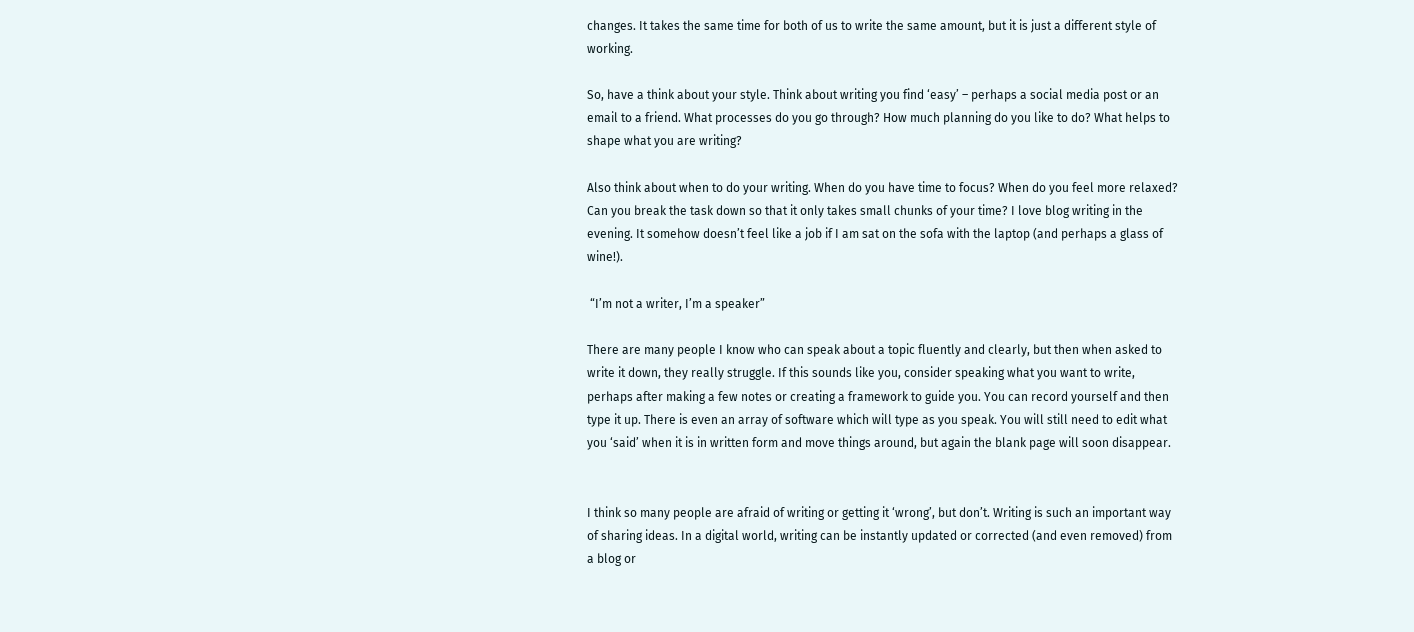changes. It takes the same time for both of us to write the same amount, but it is just a different style of working.

So, have a think about your style. Think about writing you find ‘easy’ – perhaps a social media post or an email to a friend. What processes do you go through? How much planning do you like to do? What helps to shape what you are writing?

Also think about when to do your writing. When do you have time to focus? When do you feel more relaxed? Can you break the task down so that it only takes small chunks of your time? I love blog writing in the evening. It somehow doesn’t feel like a job if I am sat on the sofa with the laptop (and perhaps a glass of wine!).

 “I’m not a writer, I’m a speaker”

There are many people I know who can speak about a topic fluently and clearly, but then when asked to write it down, they really struggle. If this sounds like you, consider speaking what you want to write, perhaps after making a few notes or creating a framework to guide you. You can record yourself and then type it up. There is even an array of software which will type as you speak. You will still need to edit what you ‘said’ when it is in written form and move things around, but again the blank page will soon disappear.


I think so many people are afraid of writing or getting it ‘wrong’, but don’t. Writing is such an important way of sharing ideas. In a digital world, writing can be instantly updated or corrected (and even removed) from a blog or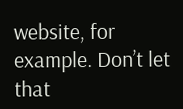website, for example. Don’t let that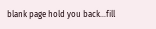blank page hold you back…fill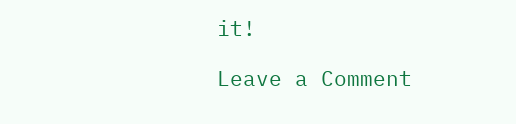it!

Leave a Comment